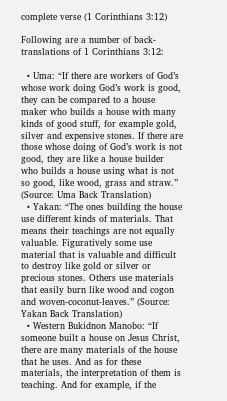complete verse (1 Corinthians 3:12)

Following are a number of back-translations of 1 Corinthians 3:12:

  • Uma: “If there are workers of God’s whose work doing God’s work is good, they can be compared to a house maker who builds a house with many kinds of good stuff, for example gold, silver and expensive stones. If there are those whose doing of God’s work is not good, they are like a house builder who builds a house using what is not so good, like wood, grass and straw.” (Source: Uma Back Translation)
  • Yakan: “The ones building the house use different kinds of materials. That means their teachings are not equally valuable. Figuratively some use material that is valuable and difficult to destroy like gold or silver or precious stones. Others use materials that easily burn like wood and cogon and woven-coconut-leaves.” (Source: Yakan Back Translation)
  • Western Bukidnon Manobo: “If someone built a house on Jesus Christ, there are many materials of the house that he uses. And as for these materials, the interpretation of them is teaching. And for example, if the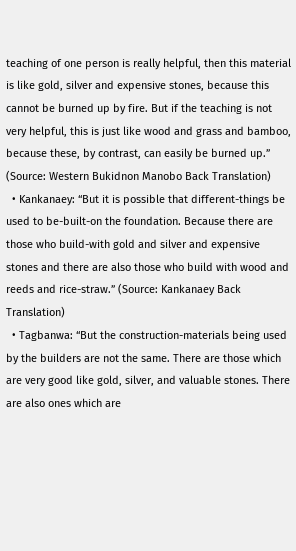teaching of one person is really helpful, then this material is like gold, silver and expensive stones, because this cannot be burned up by fire. But if the teaching is not very helpful, this is just like wood and grass and bamboo, because these, by contrast, can easily be burned up.” (Source: Western Bukidnon Manobo Back Translation)
  • Kankanaey: “But it is possible that different-things be used to be-built-on the foundation. Because there are those who build-with gold and silver and expensive stones and there are also those who build with wood and reeds and rice-straw.” (Source: Kankanaey Back Translation)
  • Tagbanwa: “But the construction-materials being used by the builders are not the same. There are those which are very good like gold, silver, and valuable stones. There are also ones which are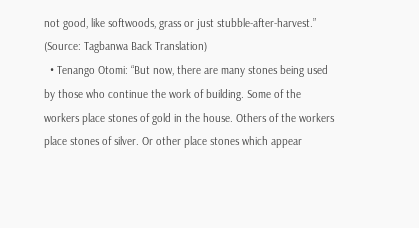not good, like softwoods, grass or just stubble-after-harvest.” (Source: Tagbanwa Back Translation)
  • Tenango Otomi: “But now, there are many stones being used by those who continue the work of building. Some of the workers place stones of gold in the house. Others of the workers place stones of silver. Or other place stones which appear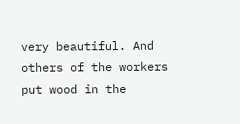very beautiful. And others of the workers put wood in the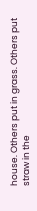house. Others put in grass. Others put straw in the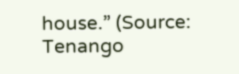house.” (Source: Tenango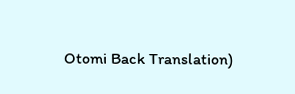Otomi Back Translation)